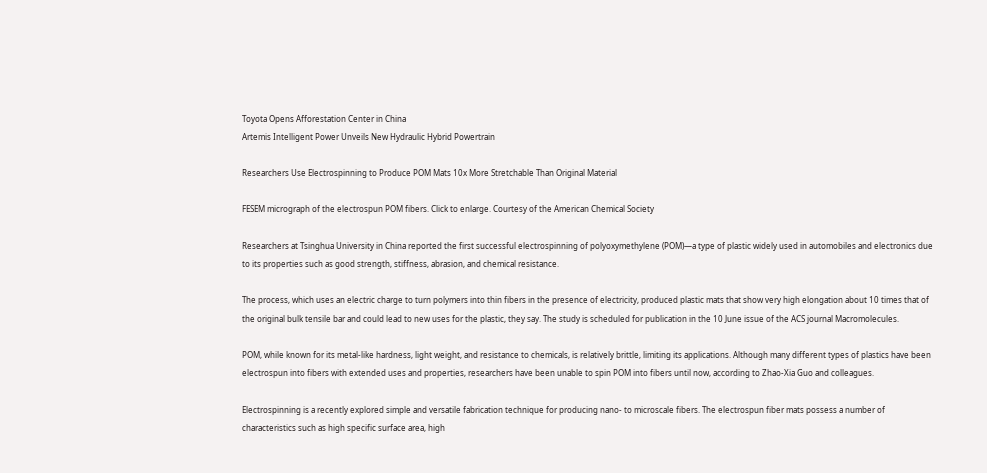Toyota Opens Afforestation Center in China
Artemis Intelligent Power Unveils New Hydraulic Hybrid Powertrain

Researchers Use Electrospinning to Produce POM Mats 10x More Stretchable Than Original Material

FESEM micrograph of the electrospun POM fibers. Click to enlarge. Courtesy of the American Chemical Society

Researchers at Tsinghua University in China reported the first successful electrospinning of polyoxymethylene (POM)—a type of plastic widely used in automobiles and electronics due to its properties such as good strength, stiffness, abrasion, and chemical resistance.

The process, which uses an electric charge to turn polymers into thin fibers in the presence of electricity, produced plastic mats that show very high elongation about 10 times that of the original bulk tensile bar and could lead to new uses for the plastic, they say. The study is scheduled for publication in the 10 June issue of the ACS journal Macromolecules.

POM, while known for its metal-like hardness, light weight, and resistance to chemicals, is relatively brittle, limiting its applications. Although many different types of plastics have been electrospun into fibers with extended uses and properties, researchers have been unable to spin POM into fibers until now, according to Zhao-Xia Guo and colleagues.

Electrospinning is a recently explored simple and versatile fabrication technique for producing nano- to microscale fibers. The electrospun fiber mats possess a number of characteristics such as high specific surface area, high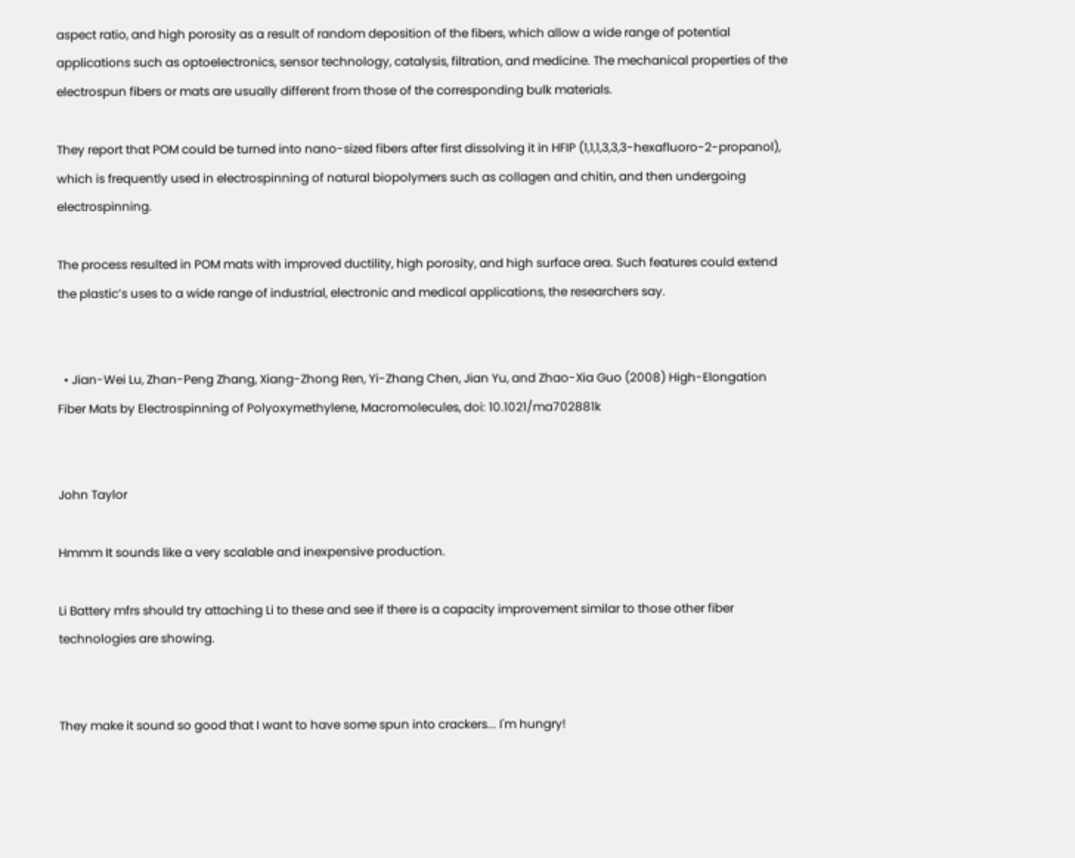aspect ratio, and high porosity as a result of random deposition of the fibers, which allow a wide range of potential applications such as optoelectronics, sensor technology, catalysis, filtration, and medicine. The mechanical properties of the electrospun fibers or mats are usually different from those of the corresponding bulk materials.

They report that POM could be turned into nano-sized fibers after first dissolving it in HFIP (1,1,1,3,3,3-hexafluoro-2-propanol), which is frequently used in electrospinning of natural biopolymers such as collagen and chitin, and then undergoing electrospinning.

The process resulted in POM mats with improved ductility, high porosity, and high surface area. Such features could extend the plastic’s uses to a wide range of industrial, electronic and medical applications, the researchers say.


  • Jian-Wei Lu, Zhan-Peng Zhang, Xiang-Zhong Ren, Yi-Zhang Chen, Jian Yu, and Zhao-Xia Guo (2008) High-Elongation Fiber Mats by Electrospinning of Polyoxymethylene, Macromolecules, doi: 10.1021/ma702881k


John Taylor

Hmmm It sounds like a very scalable and inexpensive production.

Li Battery mfrs should try attaching Li to these and see if there is a capacity improvement similar to those other fiber technologies are showing.


They make it sound so good that I want to have some spun into crackers... I'm hungry!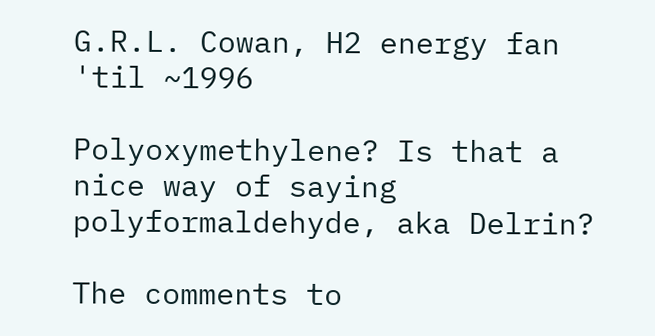G.R.L. Cowan, H2 energy fan 'til ~1996

Polyoxymethylene? Is that a nice way of saying polyformaldehyde, aka Delrin?

The comments to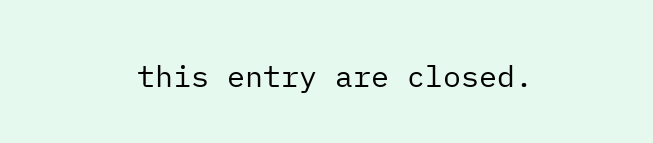this entry are closed.